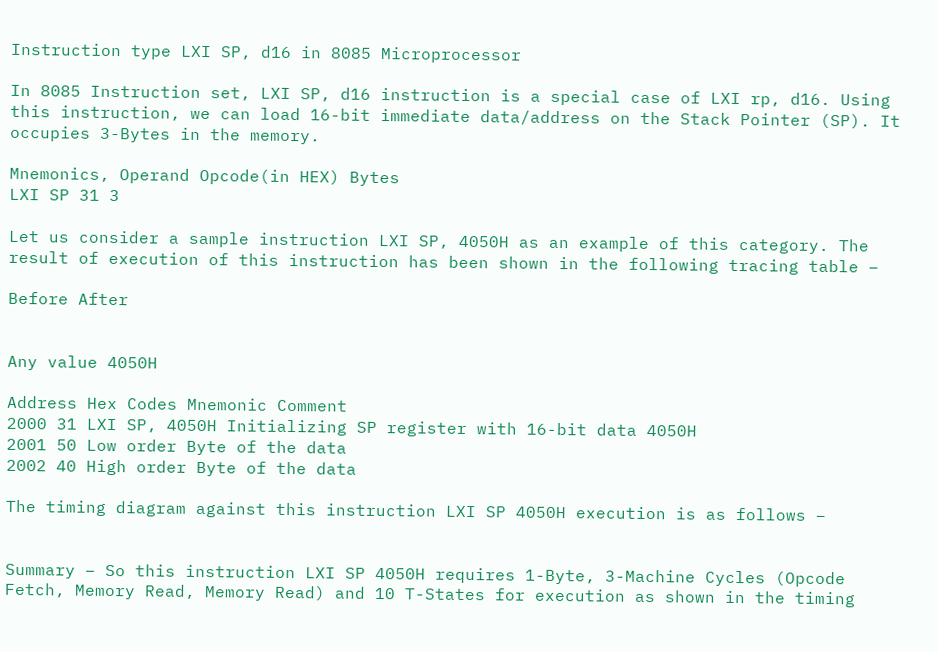Instruction type LXI SP, d16 in 8085 Microprocessor

In 8085 Instruction set, LXI SP, d16 instruction is a special case of LXI rp, d16. Using this instruction, we can load 16-bit immediate data/address on the Stack Pointer (SP). It occupies 3-Bytes in the memory.

Mnemonics, Operand Opcode(in HEX) Bytes
LXI SP 31 3

Let us consider a sample instruction LXI SP, 4050H as an example of this category. The result of execution of this instruction has been shown in the following tracing table −

Before After


Any value 4050H

Address Hex Codes Mnemonic Comment
2000 31 LXI SP, 4050H Initializing SP register with 16-bit data 4050H
2001 50 Low order Byte of the data
2002 40 High order Byte of the data

The timing diagram against this instruction LXI SP 4050H execution is as follows −


Summary − So this instruction LXI SP 4050H requires 1-Byte, 3-Machine Cycles (Opcode Fetch, Memory Read, Memory Read) and 10 T-States for execution as shown in the timing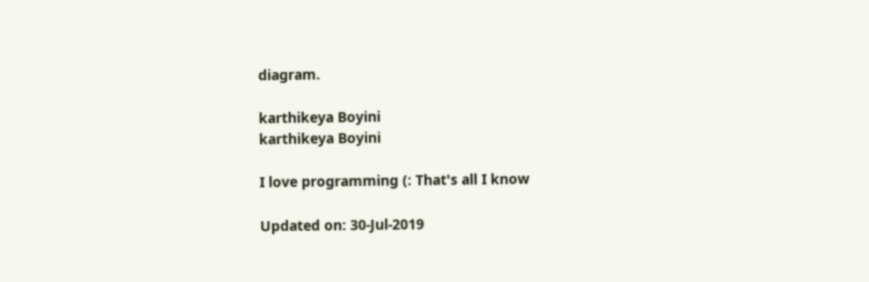diagram.

karthikeya Boyini
karthikeya Boyini

I love programming (: That's all I know

Updated on: 30-Jul-2019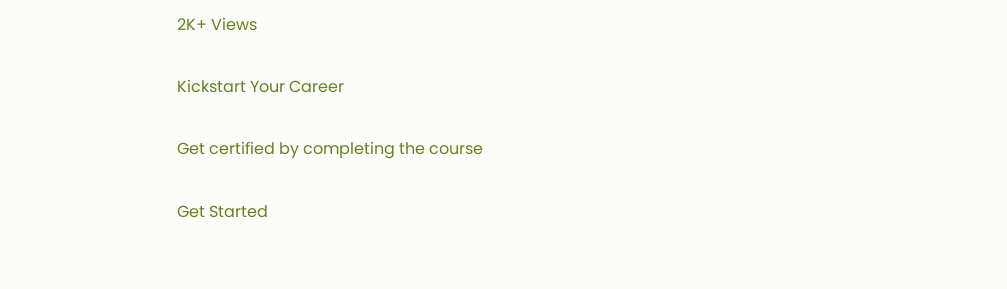2K+ Views

Kickstart Your Career

Get certified by completing the course

Get Started